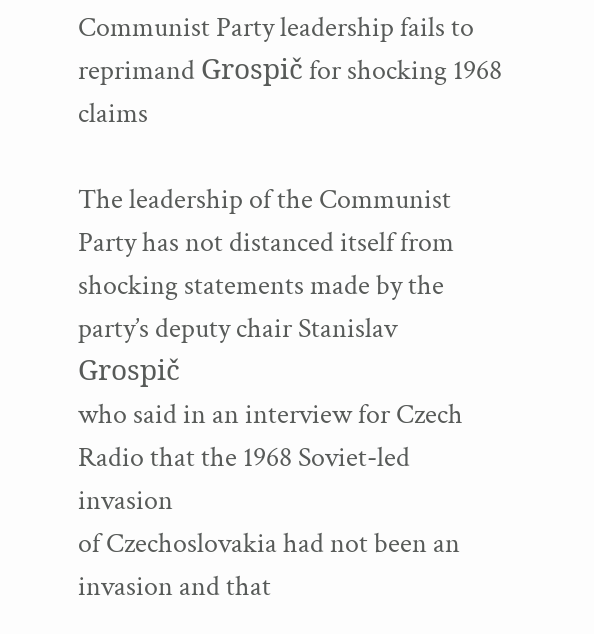Communist Party leadership fails to reprimand Grospič for shocking 1968 claims

The leadership of the Communist Party has not distanced itself from
shocking statements made by the party’s deputy chair Stanislav Grospič
who said in an interview for Czech Radio that the 1968 Soviet-led invasion
of Czechoslovakia had not been an invasion and that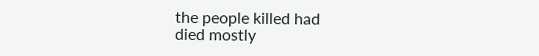the people killed had
died mostly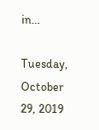in…

Tuesday, October 29, 2019